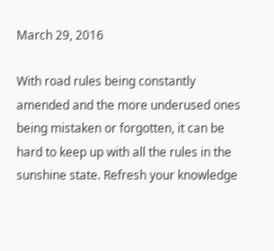March 29, 2016

With road rules being constantly amended and the more underused ones being mistaken or forgotten, it can be hard to keep up with all the rules in the sunshine state. Refresh your knowledge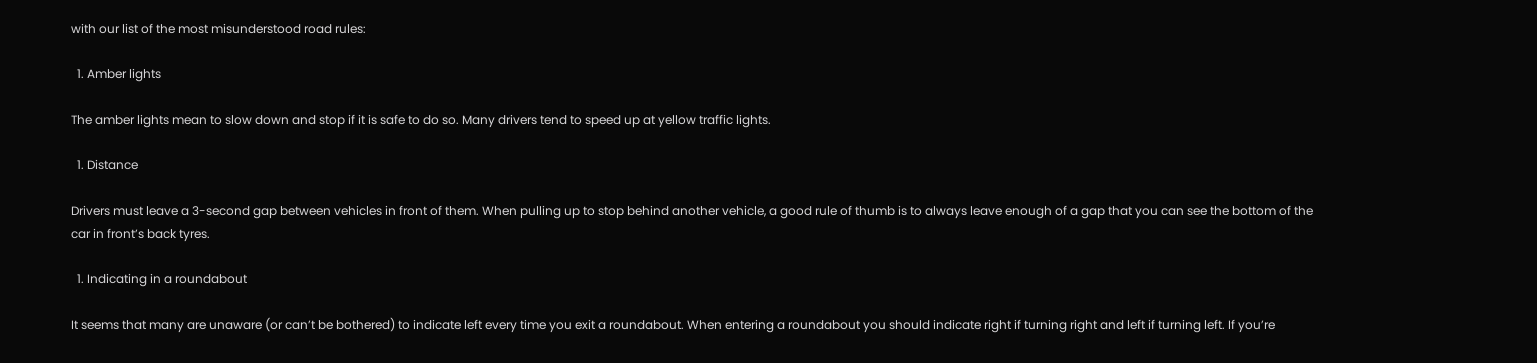with our list of the most misunderstood road rules:

  1. Amber lights

The amber lights mean to slow down and stop if it is safe to do so. Many drivers tend to speed up at yellow traffic lights.

  1. Distance

Drivers must leave a 3-second gap between vehicles in front of them. When pulling up to stop behind another vehicle, a good rule of thumb is to always leave enough of a gap that you can see the bottom of the car in front’s back tyres.

  1. Indicating in a roundabout

It seems that many are unaware (or can’t be bothered) to indicate left every time you exit a roundabout. When entering a roundabout you should indicate right if turning right and left if turning left. If you’re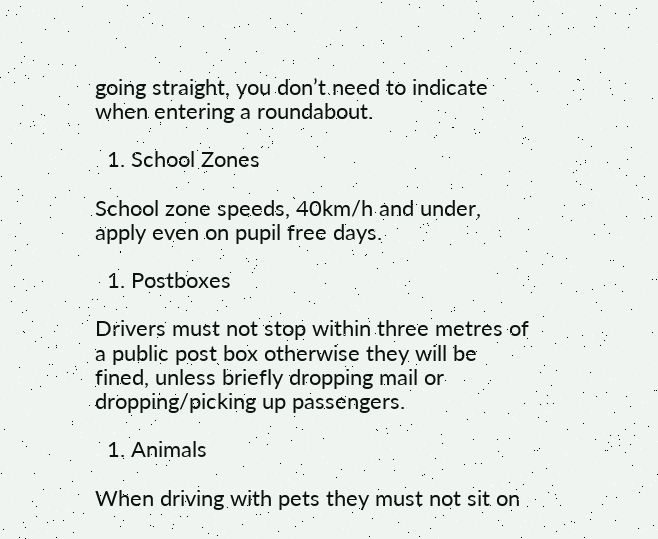going straight, you don’t need to indicate when entering a roundabout.

  1. School Zones

School zone speeds, 40km/h and under, apply even on pupil free days.

  1. Postboxes

Drivers must not stop within three metres of a public post box otherwise they will be fined, unless briefly dropping mail or dropping/picking up passengers.

  1. Animals

When driving with pets they must not sit on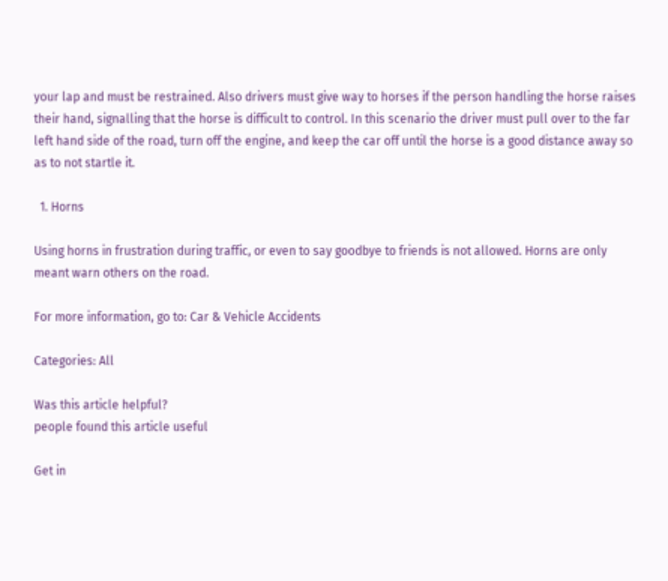your lap and must be restrained. Also drivers must give way to horses if the person handling the horse raises their hand, signalling that the horse is difficult to control. In this scenario the driver must pull over to the far left hand side of the road, turn off the engine, and keep the car off until the horse is a good distance away so as to not startle it.

  1. Horns

Using horns in frustration during traffic, or even to say goodbye to friends is not allowed. Horns are only meant warn others on the road.

For more information, go to: Car & Vehicle Accidents

Categories: All

Was this article helpful?
people found this article useful

Get in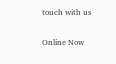touch with us

Online Now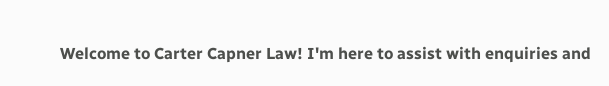Welcome to Carter Capner Law! I'm here to assist with enquiries and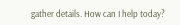gather details. How can I help today?